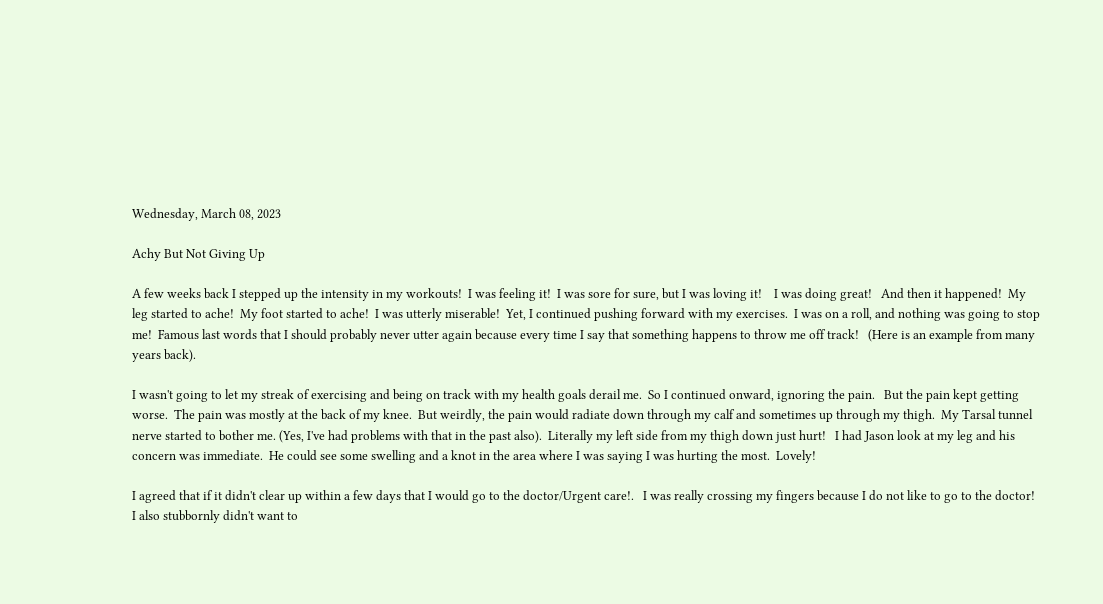Wednesday, March 08, 2023

Achy But Not Giving Up

A few weeks back I stepped up the intensity in my workouts!  I was feeling it!  I was sore for sure, but I was loving it!    I was doing great!   And then it happened!  My leg started to ache!  My foot started to ache!  I was utterly miserable!  Yet, I continued pushing forward with my exercises.  I was on a roll, and nothing was going to stop me!  Famous last words that I should probably never utter again because every time I say that something happens to throw me off track!   (Here is an example from many years back).

I wasn't going to let my streak of exercising and being on track with my health goals derail me.  So I continued onward, ignoring the pain.   But the pain kept getting worse.  The pain was mostly at the back of my knee.  But weirdly, the pain would radiate down through my calf and sometimes up through my thigh.  My Tarsal tunnel nerve started to bother me. (Yes, I've had problems with that in the past also).  Literally my left side from my thigh down just hurt!   I had Jason look at my leg and his concern was immediate.  He could see some swelling and a knot in the area where I was saying I was hurting the most.  Lovely!

I agreed that if it didn't clear up within a few days that I would go to the doctor/Urgent care!.   I was really crossing my fingers because I do not like to go to the doctor!   I also stubbornly didn't want to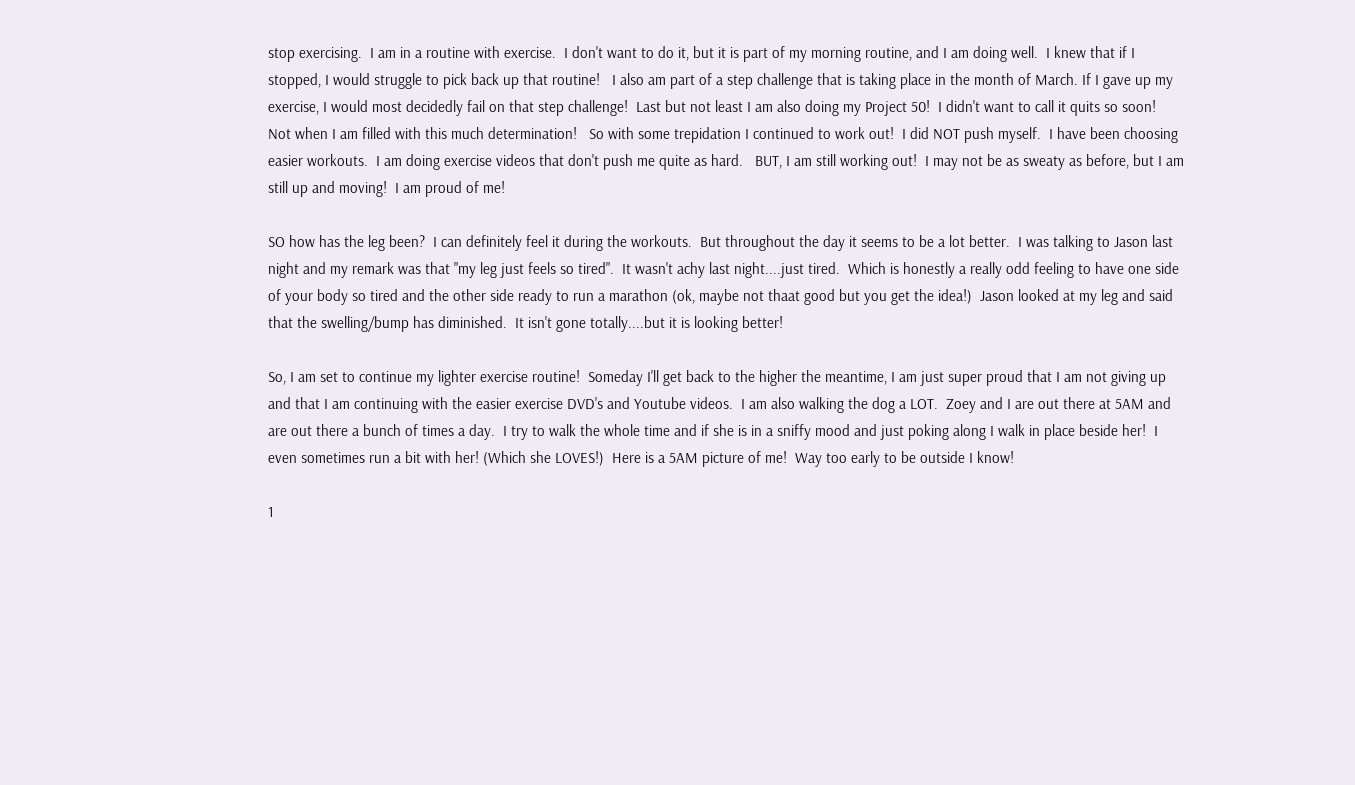stop exercising.  I am in a routine with exercise.  I don't want to do it, but it is part of my morning routine, and I am doing well.  I knew that if I stopped, I would struggle to pick back up that routine!   I also am part of a step challenge that is taking place in the month of March. If I gave up my exercise, I would most decidedly fail on that step challenge!  Last but not least I am also doing my Project 50!  I didn't want to call it quits so soon!  Not when I am filled with this much determination!   So with some trepidation I continued to work out!  I did NOT push myself.  I have been choosing easier workouts.  I am doing exercise videos that don't push me quite as hard.   BUT, I am still working out!  I may not be as sweaty as before, but I am still up and moving!  I am proud of me!

SO how has the leg been?  I can definitely feel it during the workouts.  But throughout the day it seems to be a lot better.  I was talking to Jason last night and my remark was that "my leg just feels so tired".  It wasn't achy last night....just tired.  Which is honestly a really odd feeling to have one side of your body so tired and the other side ready to run a marathon (ok, maybe not thaat good but you get the idea!)  Jason looked at my leg and said that the swelling/bump has diminished.  It isn't gone totally....but it is looking better!

So, I am set to continue my lighter exercise routine!  Someday I'll get back to the higher the meantime, I am just super proud that I am not giving up and that I am continuing with the easier exercise DVD's and Youtube videos.  I am also walking the dog a LOT.  Zoey and I are out there at 5AM and are out there a bunch of times a day.  I try to walk the whole time and if she is in a sniffy mood and just poking along I walk in place beside her!  I even sometimes run a bit with her! (Which she LOVES!)  Here is a 5AM picture of me!  Way too early to be outside I know!

1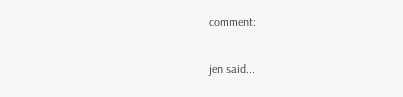comment:

jen said...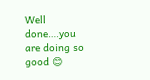Well done….you are doing so good 😊